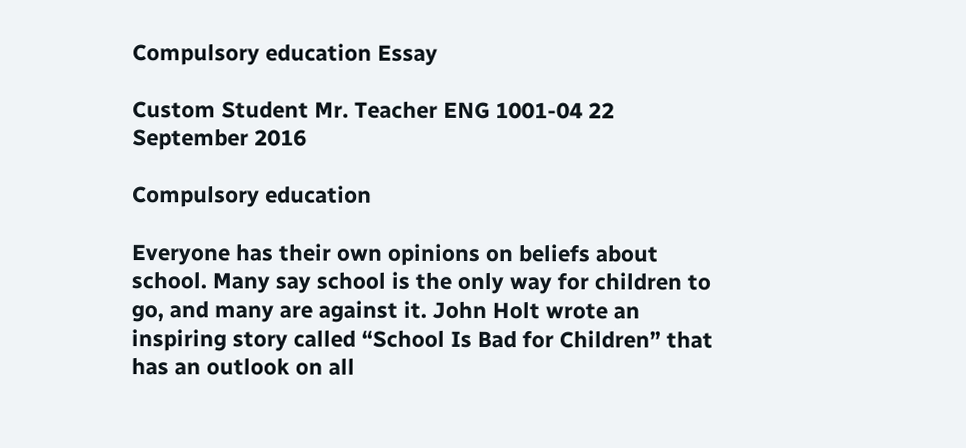Compulsory education Essay

Custom Student Mr. Teacher ENG 1001-04 22 September 2016

Compulsory education

Everyone has their own opinions on beliefs about school. Many say school is the only way for children to go, and many are against it. John Holt wrote an inspiring story called “School Is Bad for Children” that has an outlook on all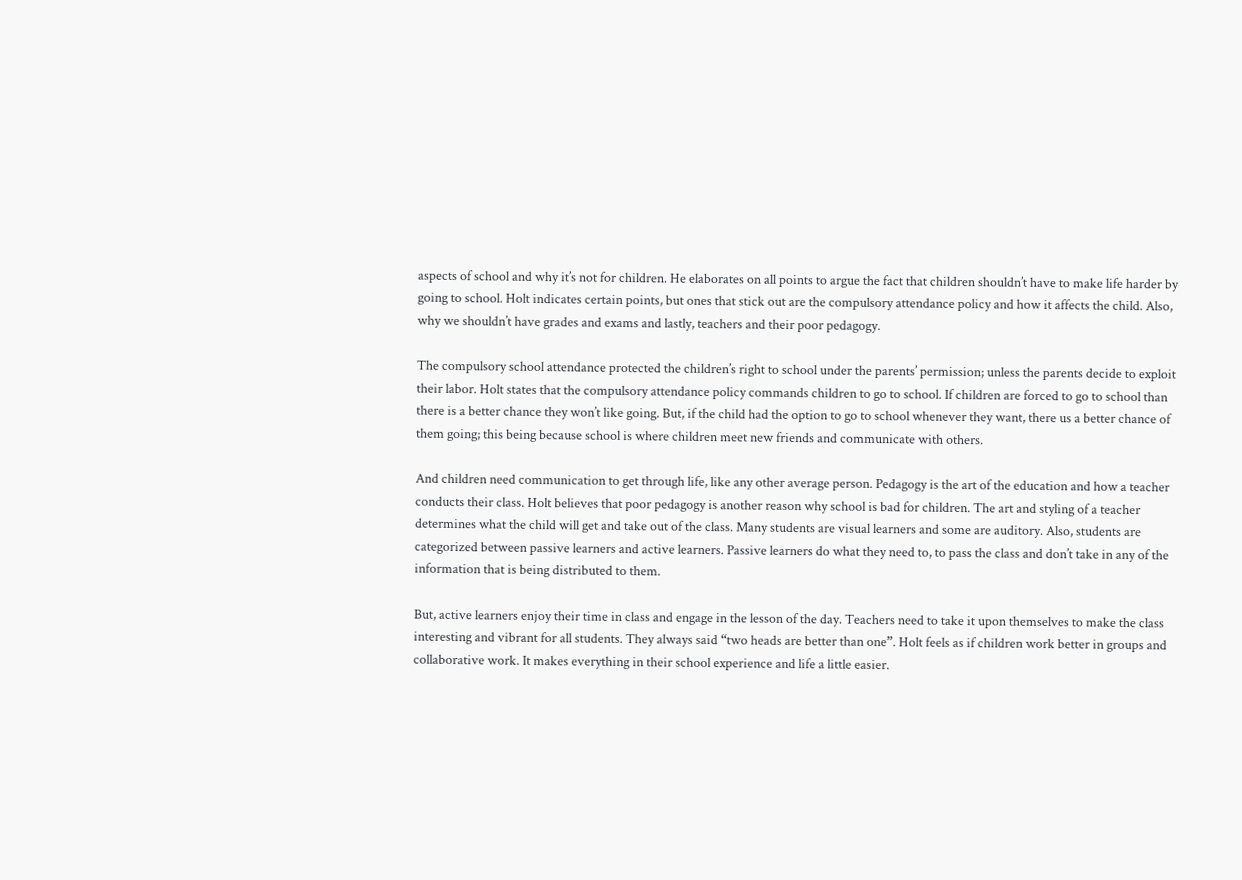aspects of school and why it’s not for children. He elaborates on all points to argue the fact that children shouldn’t have to make life harder by going to school. Holt indicates certain points, but ones that stick out are the compulsory attendance policy and how it affects the child. Also, why we shouldn’t have grades and exams and lastly, teachers and their poor pedagogy.

The compulsory school attendance protected the children’s right to school under the parents’ permission; unless the parents decide to exploit their labor. Holt states that the compulsory attendance policy commands children to go to school. If children are forced to go to school than there is a better chance they won’t like going. But, if the child had the option to go to school whenever they want, there us a better chance of them going; this being because school is where children meet new friends and communicate with others.

And children need communication to get through life, like any other average person. Pedagogy is the art of the education and how a teacher conducts their class. Holt believes that poor pedagogy is another reason why school is bad for children. The art and styling of a teacher determines what the child will get and take out of the class. Many students are visual learners and some are auditory. Also, students are categorized between passive learners and active learners. Passive learners do what they need to, to pass the class and don’t take in any of the information that is being distributed to them.

But, active learners enjoy their time in class and engage in the lesson of the day. Teachers need to take it upon themselves to make the class interesting and vibrant for all students. They always said “two heads are better than one”. Holt feels as if children work better in groups and collaborative work. It makes everything in their school experience and life a little easier.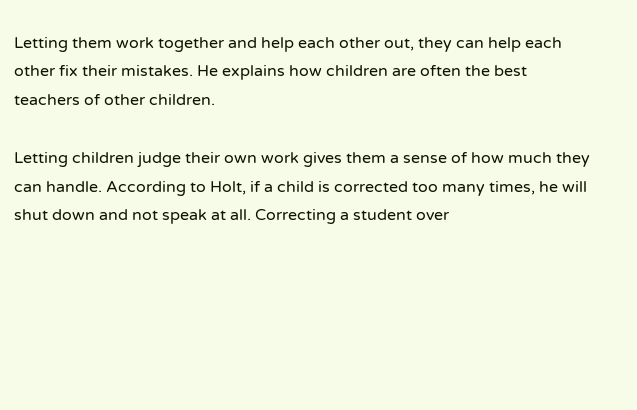Letting them work together and help each other out, they can help each other fix their mistakes. He explains how children are often the best teachers of other children.

Letting children judge their own work gives them a sense of how much they can handle. According to Holt, if a child is corrected too many times, he will shut down and not speak at all. Correcting a student over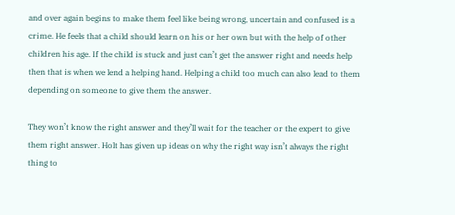and over again begins to make them feel like being wrong, uncertain and confused is a crime. He feels that a child should learn on his or her own but with the help of other children his age. If the child is stuck and just can’t get the answer right and needs help then that is when we lend a helping hand. Helping a child too much can also lead to them depending on someone to give them the answer.

They won’t know the right answer and they’ll wait for the teacher or the expert to give them right answer. Holt has given up ideas on why the right way isn’t always the right thing to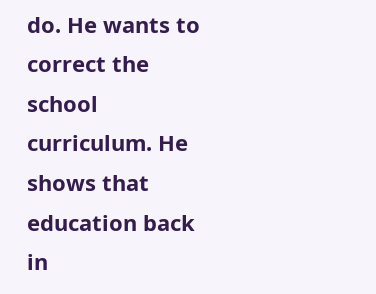do. He wants to correct the school curriculum. He shows that education back in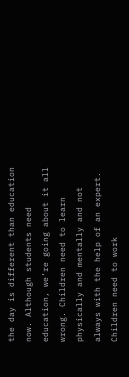the day is different than education now. Although students need education, we’re going about it all wrong. Children need to learn physically and mentally and not always with the help of an expert. Children need to work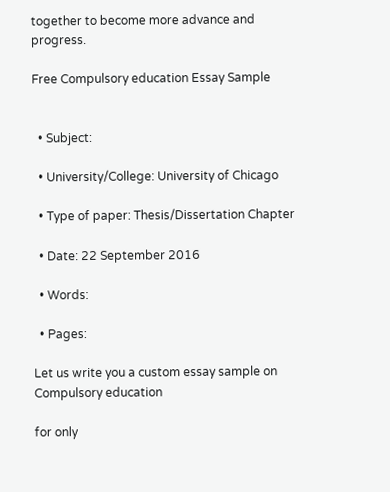together to become more advance and progress.

Free Compulsory education Essay Sample


  • Subject:

  • University/College: University of Chicago

  • Type of paper: Thesis/Dissertation Chapter

  • Date: 22 September 2016

  • Words:

  • Pages:

Let us write you a custom essay sample on Compulsory education

for only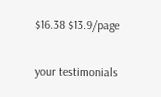$16.38 $13.9/page

your testimonials